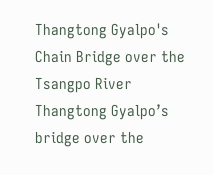Thangtong Gyalpo's Chain Bridge over the Tsangpo River
Thangtong Gyalpo’s bridge over the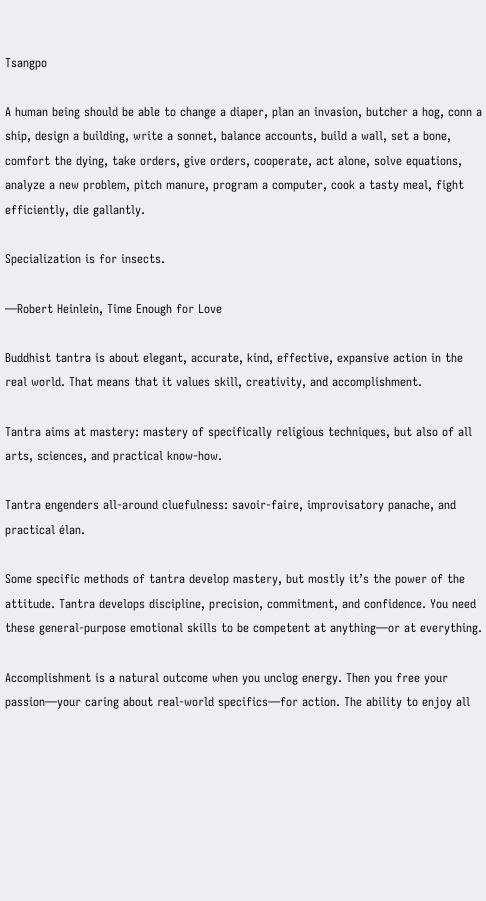Tsangpo

A human being should be able to change a diaper, plan an invasion, butcher a hog, conn a ship, design a building, write a sonnet, balance accounts, build a wall, set a bone, comfort the dying, take orders, give orders, cooperate, act alone, solve equations, analyze a new problem, pitch manure, program a computer, cook a tasty meal, fight efficiently, die gallantly.

Specialization is for insects.

—Robert Heinlein, Time Enough for Love

Buddhist tantra is about elegant, accurate, kind, effective, expansive action in the real world. That means that it values skill, creativity, and accomplishment.

Tantra aims at mastery: mastery of specifically religious techniques, but also of all arts, sciences, and practical know-how.

Tantra engenders all-around cluefulness: savoir-faire, improvisatory panache, and practical élan.

Some specific methods of tantra develop mastery, but mostly it’s the power of the attitude. Tantra develops discipline, precision, commitment, and confidence. You need these general-purpose emotional skills to be competent at anything—or at everything.

Accomplishment is a natural outcome when you unclog energy. Then you free your passion—your caring about real-world specifics—for action. The ability to enjoy all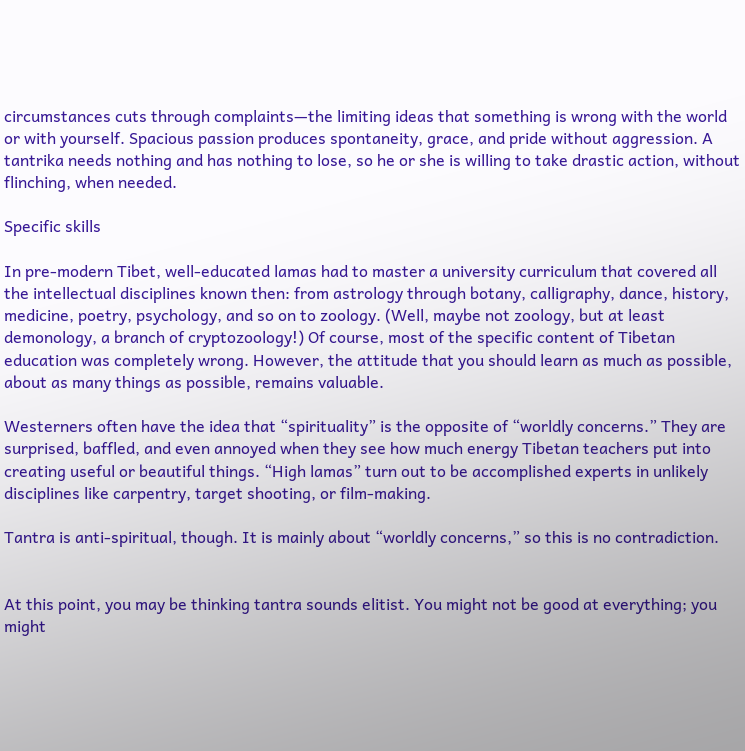circumstances cuts through complaints—the limiting ideas that something is wrong with the world or with yourself. Spacious passion produces spontaneity, grace, and pride without aggression. A tantrika needs nothing and has nothing to lose, so he or she is willing to take drastic action, without flinching, when needed.

Specific skills

In pre-modern Tibet, well-educated lamas had to master a university curriculum that covered all the intellectual disciplines known then: from astrology through botany, calligraphy, dance, history, medicine, poetry, psychology, and so on to zoology. (Well, maybe not zoology, but at least demonology, a branch of cryptozoology!) Of course, most of the specific content of Tibetan education was completely wrong. However, the attitude that you should learn as much as possible, about as many things as possible, remains valuable.

Westerners often have the idea that “spirituality” is the opposite of “worldly concerns.” They are surprised, baffled, and even annoyed when they see how much energy Tibetan teachers put into creating useful or beautiful things. “High lamas” turn out to be accomplished experts in unlikely disciplines like carpentry, target shooting, or film-making.

Tantra is anti-spiritual, though. It is mainly about “worldly concerns,” so this is no contradiction.


At this point, you may be thinking tantra sounds elitist. You might not be good at everything; you might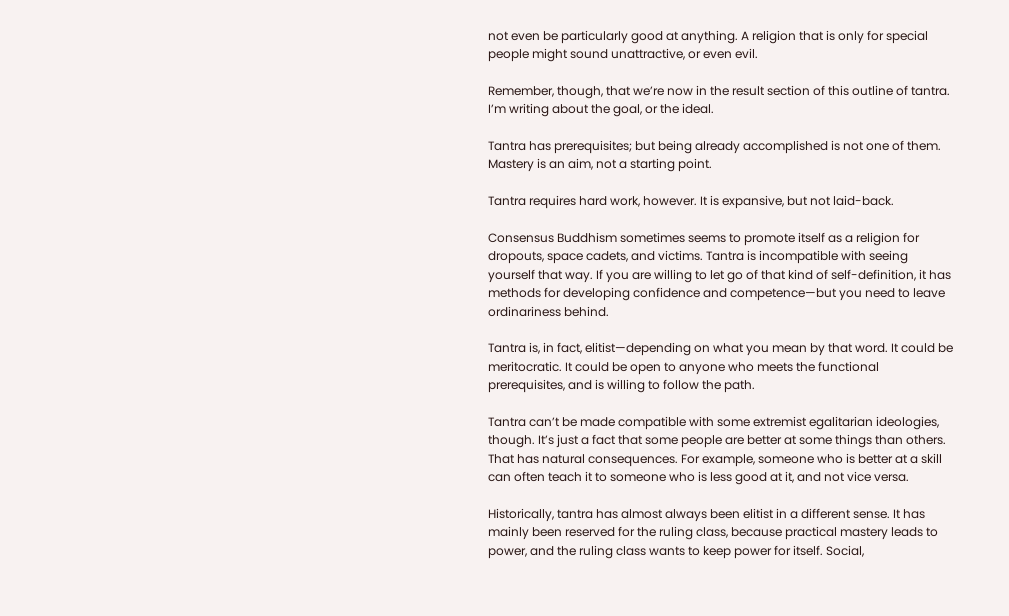not even be particularly good at anything. A religion that is only for special people might sound unattractive, or even evil.

Remember, though, that we’re now in the result section of this outline of tantra. I’m writing about the goal, or the ideal.

Tantra has prerequisites; but being already accomplished is not one of them. Mastery is an aim, not a starting point.

Tantra requires hard work, however. It is expansive, but not laid-back.

Consensus Buddhism sometimes seems to promote itself as a religion for dropouts, space cadets, and victims. Tantra is incompatible with seeing yourself that way. If you are willing to let go of that kind of self-definition, it has methods for developing confidence and competence—but you need to leave ordinariness behind.

Tantra is, in fact, elitist—depending on what you mean by that word. It could be meritocratic. It could be open to anyone who meets the functional prerequisites, and is willing to follow the path.

Tantra can’t be made compatible with some extremist egalitarian ideologies, though. It’s just a fact that some people are better at some things than others. That has natural consequences. For example, someone who is better at a skill can often teach it to someone who is less good at it, and not vice versa.

Historically, tantra has almost always been elitist in a different sense. It has mainly been reserved for the ruling class, because practical mastery leads to power, and the ruling class wants to keep power for itself. Social,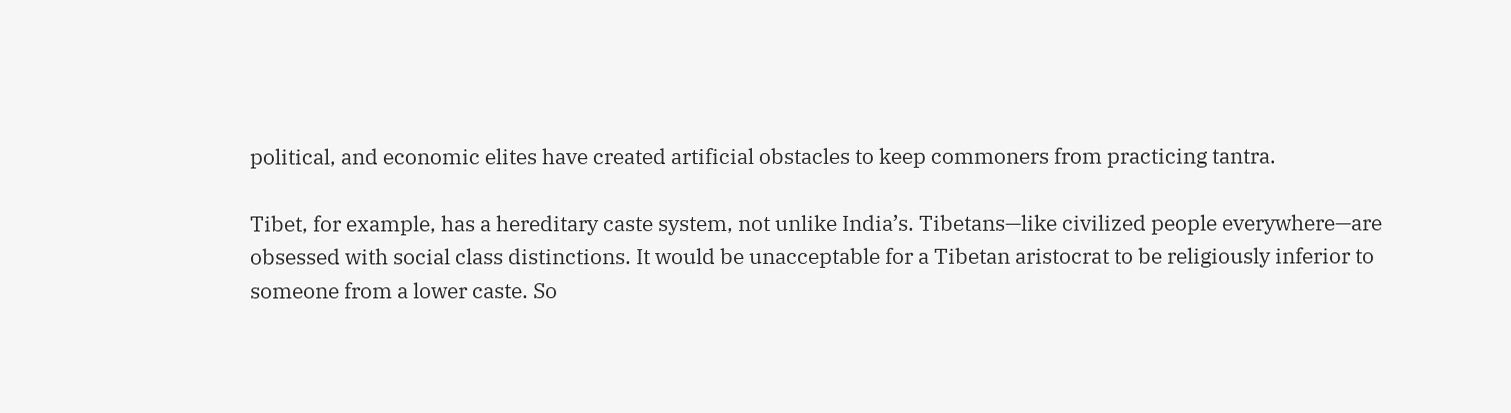political, and economic elites have created artificial obstacles to keep commoners from practicing tantra.

Tibet, for example, has a hereditary caste system, not unlike India’s. Tibetans—like civilized people everywhere—are obsessed with social class distinctions. It would be unacceptable for a Tibetan aristocrat to be religiously inferior to someone from a lower caste. So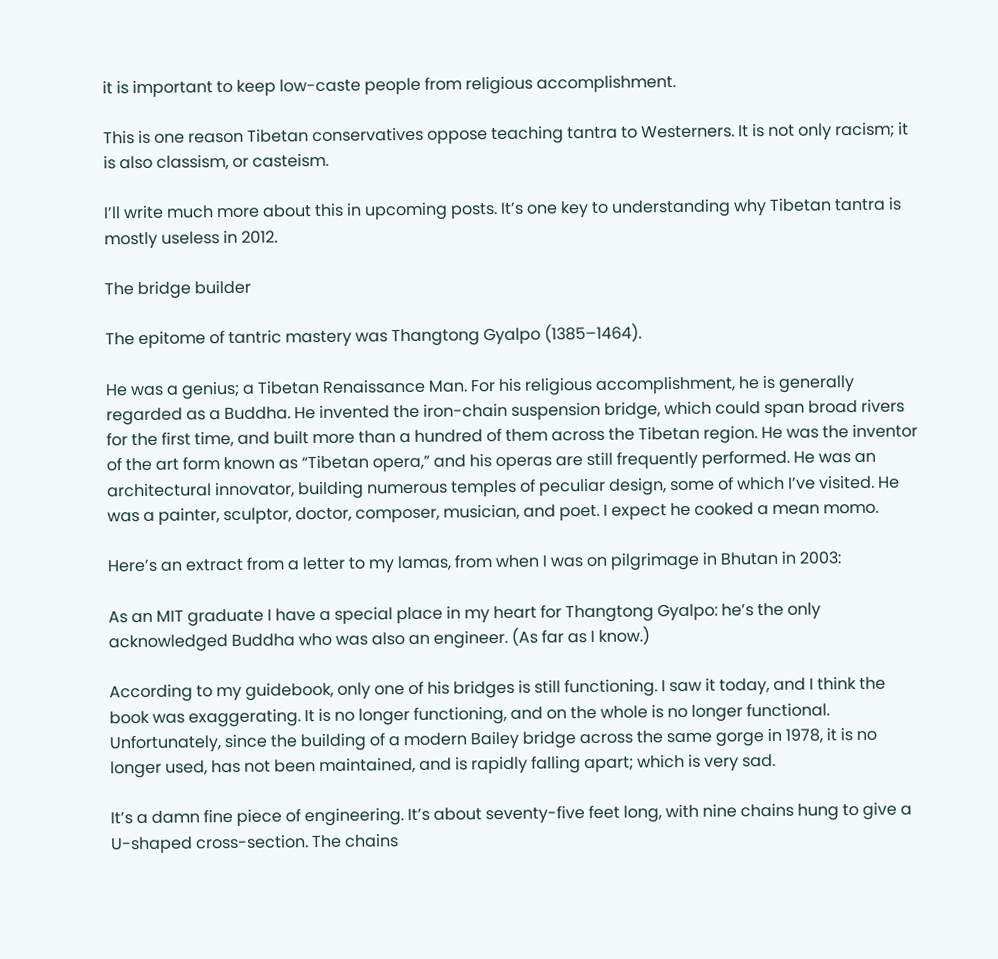it is important to keep low-caste people from religious accomplishment.

This is one reason Tibetan conservatives oppose teaching tantra to Westerners. It is not only racism; it is also classism, or casteism.

I’ll write much more about this in upcoming posts. It’s one key to understanding why Tibetan tantra is mostly useless in 2012.

The bridge builder

The epitome of tantric mastery was Thangtong Gyalpo (1385–1464).

He was a genius; a Tibetan Renaissance Man. For his religious accomplishment, he is generally regarded as a Buddha. He invented the iron-chain suspension bridge, which could span broad rivers for the first time, and built more than a hundred of them across the Tibetan region. He was the inventor of the art form known as “Tibetan opera,” and his operas are still frequently performed. He was an architectural innovator, building numerous temples of peculiar design, some of which I’ve visited. He was a painter, sculptor, doctor, composer, musician, and poet. I expect he cooked a mean momo.

Here’s an extract from a letter to my lamas, from when I was on pilgrimage in Bhutan in 2003:

As an MIT graduate I have a special place in my heart for Thangtong Gyalpo: he’s the only acknowledged Buddha who was also an engineer. (As far as I know.)

According to my guidebook, only one of his bridges is still functioning. I saw it today, and I think the book was exaggerating. It is no longer functioning, and on the whole is no longer functional. Unfortunately, since the building of a modern Bailey bridge across the same gorge in 1978, it is no longer used, has not been maintained, and is rapidly falling apart; which is very sad.

It’s a damn fine piece of engineering. It’s about seventy-five feet long, with nine chains hung to give a U-shaped cross-section. The chains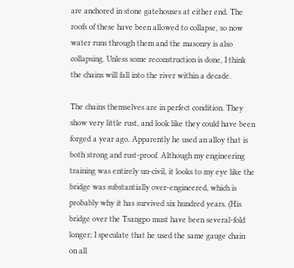are anchored in stone gatehouses at either end. The roofs of these have been allowed to collapse, so now water runs through them and the masonry is also collapsing. Unless some reconstruction is done, I think the chains will fall into the river within a decade.

The chains themselves are in perfect condition. They show very little rust, and look like they could have been forged a year ago. Apparently he used an alloy that is both strong and rust-proof. Although my engineering training was entirely un-civil, it looks to my eye like the bridge was substantially over-engineered, which is probably why it has survived six hundred years. (His bridge over the Tsangpo must have been several-fold longer; I speculate that he used the same gauge chain on all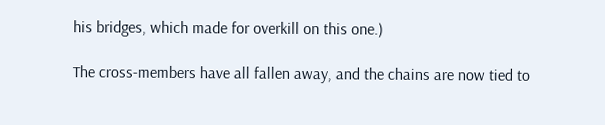his bridges, which made for overkill on this one.)

The cross-members have all fallen away, and the chains are now tied to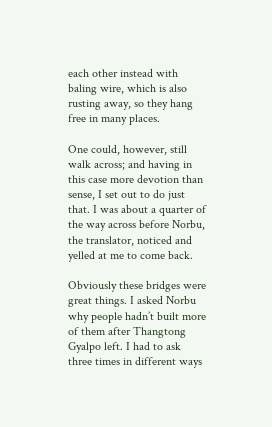each other instead with baling wire, which is also rusting away, so they hang free in many places.

One could, however, still walk across; and having in this case more devotion than sense, I set out to do just that. I was about a quarter of the way across before Norbu, the translator, noticed and yelled at me to come back.

Obviously these bridges were great things. I asked Norbu why people hadn’t built more of them after Thangtong Gyalpo left. I had to ask three times in different ways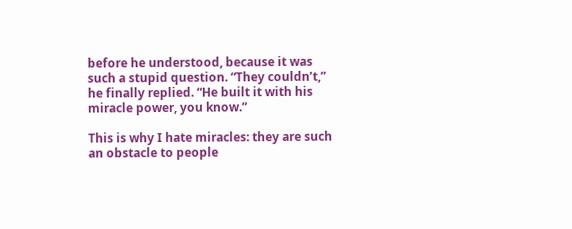before he understood, because it was such a stupid question. “They couldn’t,” he finally replied. “He built it with his miracle power, you know.”

This is why I hate miracles: they are such an obstacle to people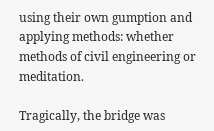using their own gumption and applying methods: whether methods of civil engineering or meditation.

Tragically, the bridge was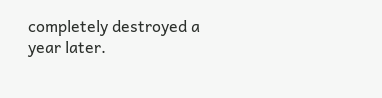completely destroyed a year later.